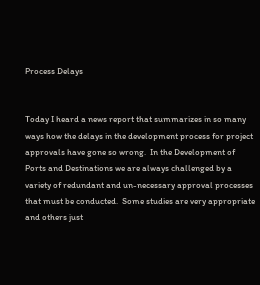Process Delays


Today I heard a news report that summarizes in so many ways how the delays in the development process for project approvals have gone so wrong.  In the Development of Ports and Destinations we are always challenged by a variety of redundant and un-necessary approval processes that must be conducted.  Some studies are very appropriate and others just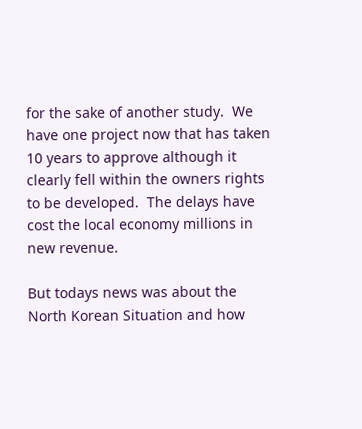for the sake of another study.  We have one project now that has taken 10 years to approve although it clearly fell within the owners rights to be developed.  The delays have cost the local economy millions in new revenue.

But todays news was about the North Korean Situation and how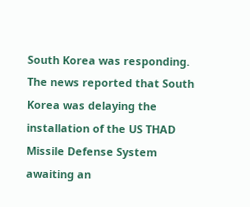South Korea was responding.  The news reported that South Korea was delaying the installation of the US THAD Missile Defense System awaiting an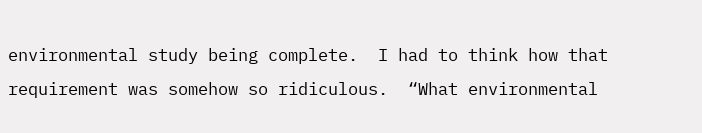environmental study being complete.  I had to think how that requirement was somehow so ridiculous.  “What environmental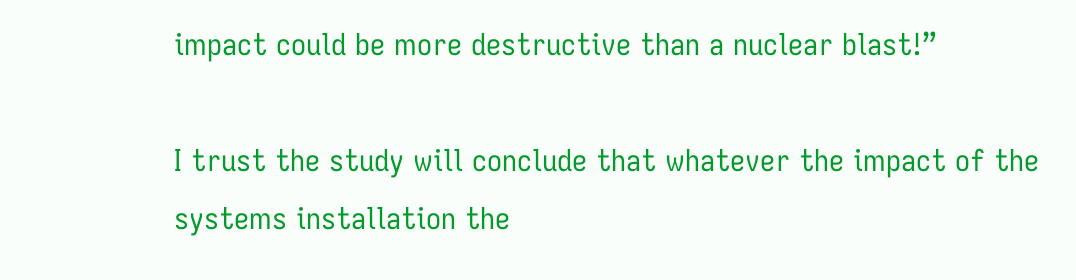impact could be more destructive than a nuclear blast!”

I trust the study will conclude that whatever the impact of the systems installation the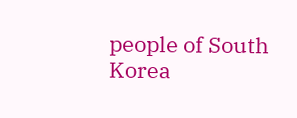people of South Korea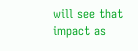will see that impact as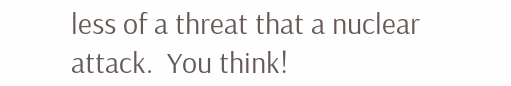less of a threat that a nuclear attack.  You think!